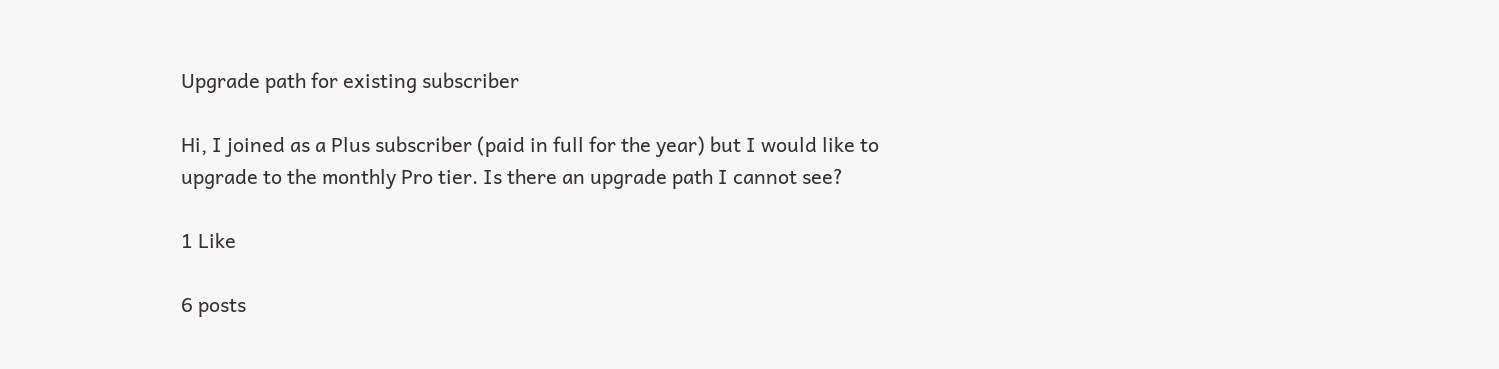Upgrade path for existing subscriber

Hi, I joined as a Plus subscriber (paid in full for the year) but I would like to upgrade to the monthly Pro tier. Is there an upgrade path I cannot see?

1 Like

6 posts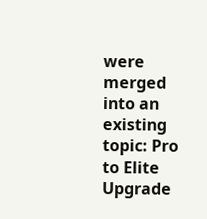were merged into an existing topic: Pro to Elite Upgrade